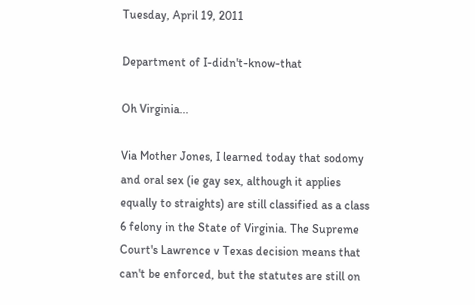Tuesday, April 19, 2011

Department of I-didn't-know-that

Oh Virginia...

Via Mother Jones, I learned today that sodomy and oral sex (ie gay sex, although it applies equally to straights) are still classified as a class 6 felony in the State of Virginia. The Supreme Court's Lawrence v Texas decision means that can't be enforced, but the statutes are still on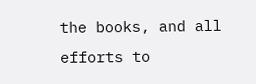the books, and all efforts to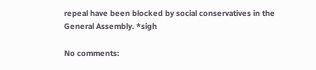repeal have been blocked by social conservatives in the General Assembly. *sigh

No comments: